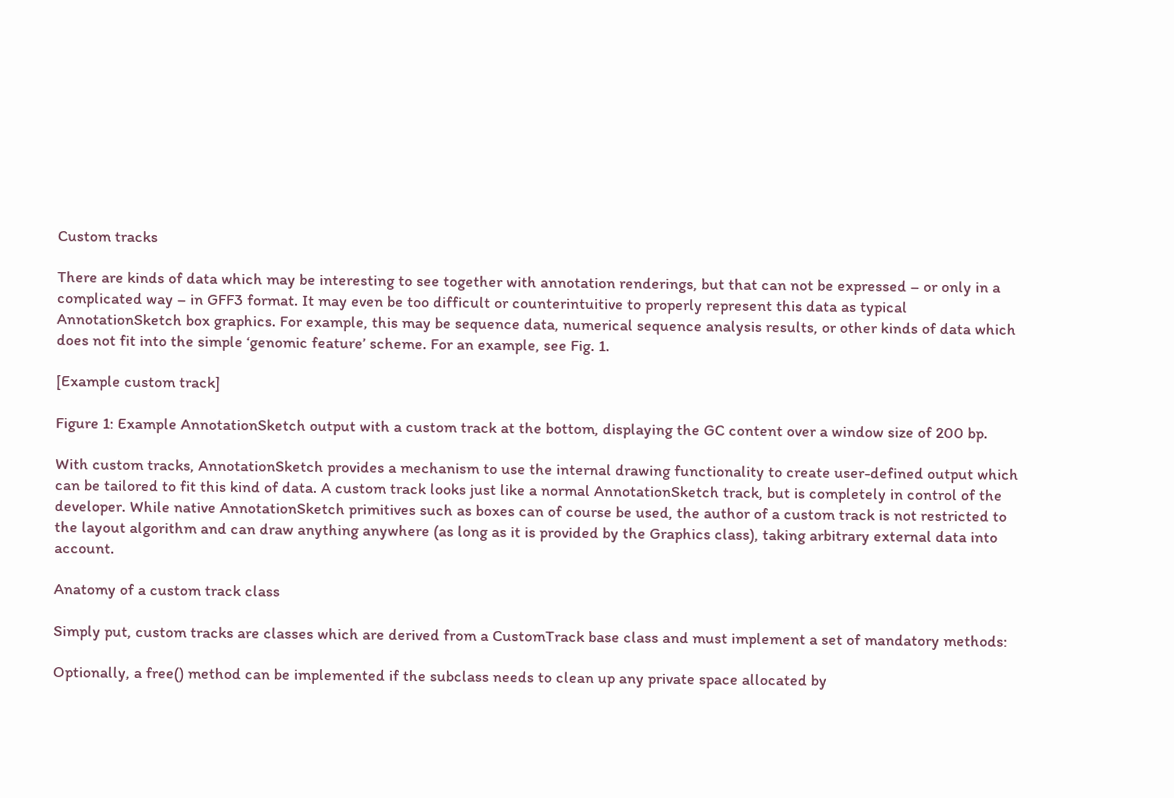Custom tracks

There are kinds of data which may be interesting to see together with annotation renderings, but that can not be expressed – or only in a complicated way – in GFF3 format. It may even be too difficult or counterintuitive to properly represent this data as typical AnnotationSketch box graphics. For example, this may be sequence data, numerical sequence analysis results, or other kinds of data which does not fit into the simple ‘genomic feature’ scheme. For an example, see Fig. 1.

[Example custom track]

Figure 1: Example AnnotationSketch output with a custom track at the bottom, displaying the GC content over a window size of 200 bp.

With custom tracks, AnnotationSketch provides a mechanism to use the internal drawing functionality to create user-defined output which can be tailored to fit this kind of data. A custom track looks just like a normal AnnotationSketch track, but is completely in control of the developer. While native AnnotationSketch primitives such as boxes can of course be used, the author of a custom track is not restricted to the layout algorithm and can draw anything anywhere (as long as it is provided by the Graphics class), taking arbitrary external data into account.

Anatomy of a custom track class

Simply put, custom tracks are classes which are derived from a CustomTrack base class and must implement a set of mandatory methods:

Optionally, a free() method can be implemented if the subclass needs to clean up any private space allocated by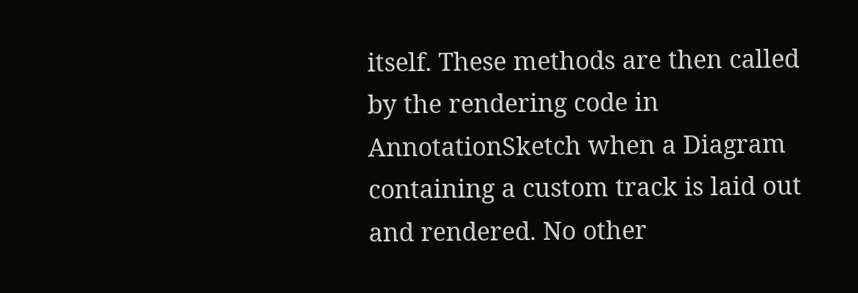itself. These methods are then called by the rendering code in AnnotationSketch when a Diagram containing a custom track is laid out and rendered. No other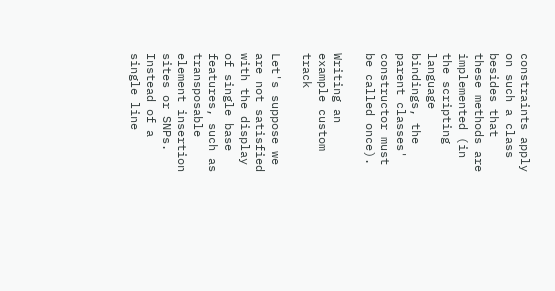constraints apply on such a class besides that these methods are implemented (in the scripting language bindings, the parent classes' constructor must be called once).

Writing an example custom track

Let's suppose we are not satisfied with the display of single base features, such as transposable element insertion sites or SNPs. Instead of a single line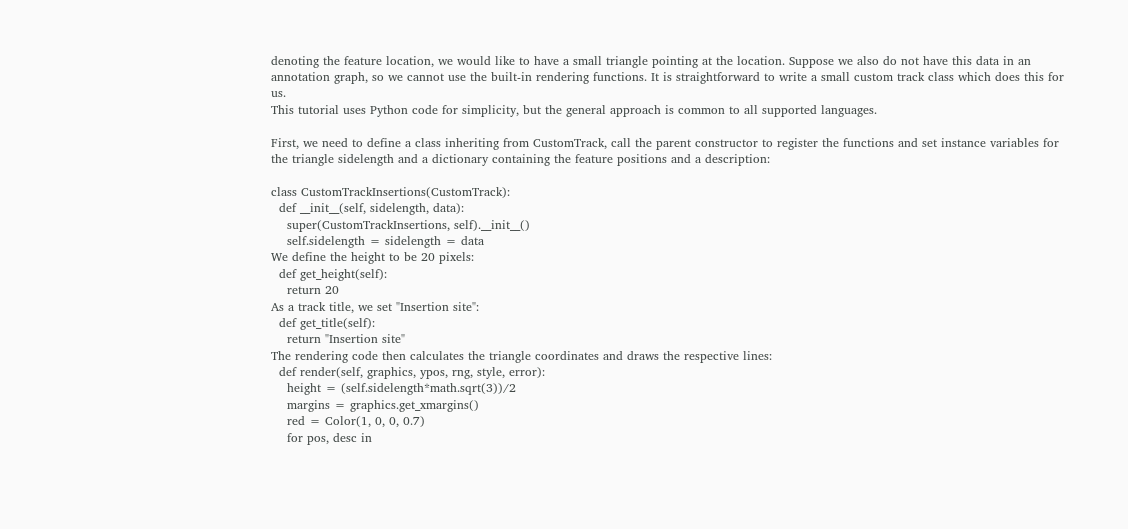denoting the feature location, we would like to have a small triangle pointing at the location. Suppose we also do not have this data in an annotation graph, so we cannot use the built-in rendering functions. It is straightforward to write a small custom track class which does this for us.
This tutorial uses Python code for simplicity, but the general approach is common to all supported languages.

First, we need to define a class inheriting from CustomTrack, call the parent constructor to register the functions and set instance variables for the triangle sidelength and a dictionary containing the feature positions and a description:

class CustomTrackInsertions(CustomTrack):
  def __init__(self, sidelength, data):
    super(CustomTrackInsertions, self).__init__()
    self.sidelength = sidelength = data
We define the height to be 20 pixels:
  def get_height(self):
    return 20
As a track title, we set "Insertion site":
  def get_title(self):
    return "Insertion site"
The rendering code then calculates the triangle coordinates and draws the respective lines:
  def render(self, graphics, ypos, rng, style, error):
    height = (self.sidelength*math.sqrt(3))/2
    margins = graphics.get_xmargins()
    red = Color(1, 0, 0, 0.7)
    for pos, desc in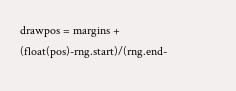drawpos = margins + (float(pos)-rng.start)/(rng.end-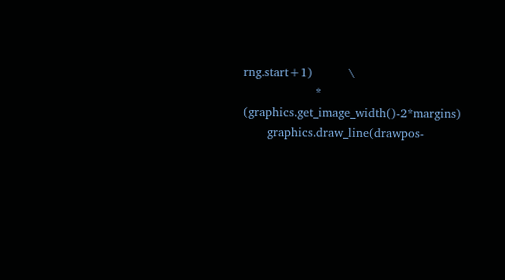rng.start+1)         \
                  * (graphics.get_image_width()-2*margins)
      graphics.draw_line(drawpos-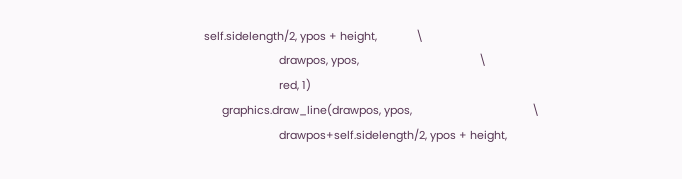self.sidelength/2, ypos + height,             \
                         drawpos, ypos,                                        \
                         red, 1)
      graphics.draw_line(drawpos, ypos,                                        \
                         drawpos+self.sidelength/2, ypos + height,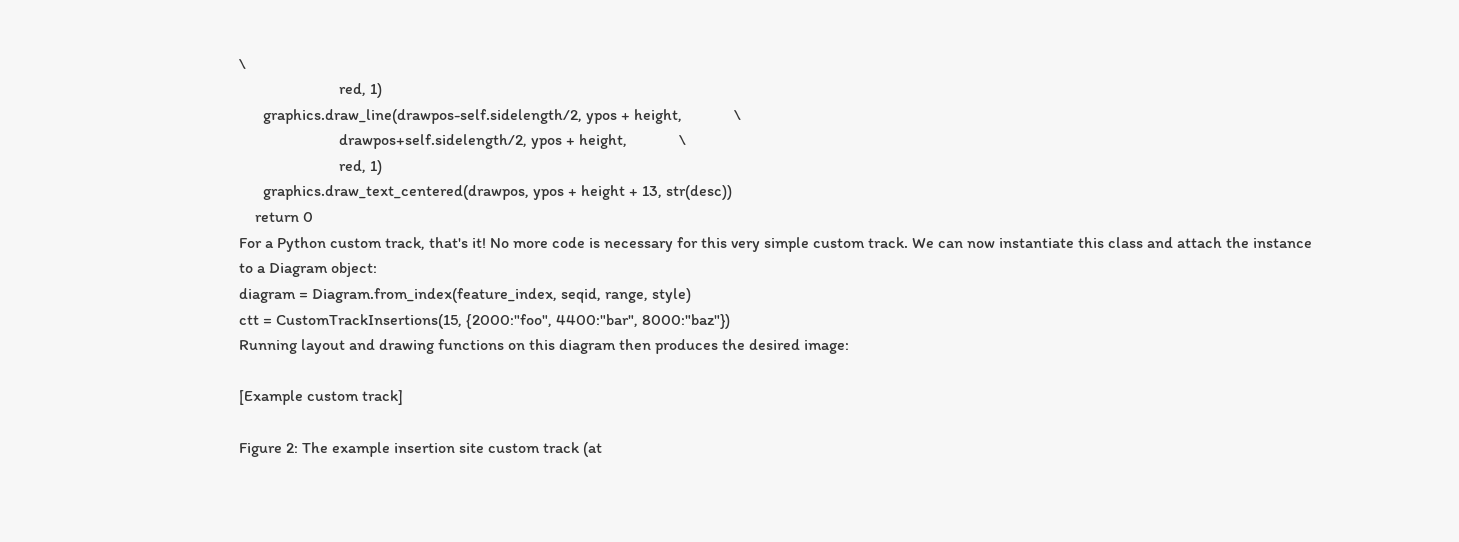\
                         red, 1)
      graphics.draw_line(drawpos-self.sidelength/2, ypos + height,             \
                         drawpos+self.sidelength/2, ypos + height,             \
                         red, 1)
      graphics.draw_text_centered(drawpos, ypos + height + 13, str(desc))
    return 0
For a Python custom track, that's it! No more code is necessary for this very simple custom track. We can now instantiate this class and attach the instance to a Diagram object:
diagram = Diagram.from_index(feature_index, seqid, range, style)
ctt = CustomTrackInsertions(15, {2000:"foo", 4400:"bar", 8000:"baz"})
Running layout and drawing functions on this diagram then produces the desired image:

[Example custom track]

Figure 2: The example insertion site custom track (at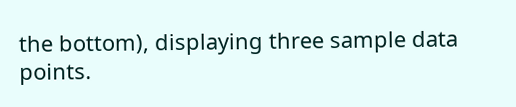the bottom), displaying three sample data points.